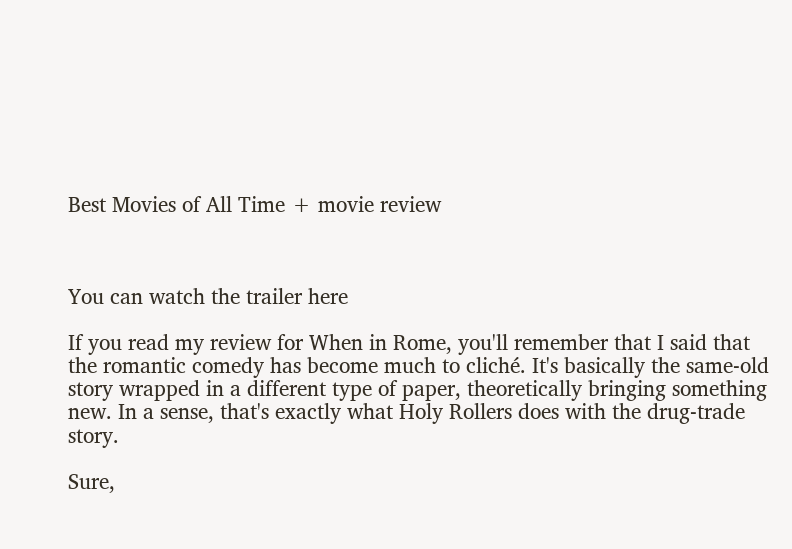Best Movies of All Time + movie review



You can watch the trailer here

If you read my review for When in Rome, you'll remember that I said that the romantic comedy has become much to cliché. It's basically the same-old story wrapped in a different type of paper, theoretically bringing something new. In a sense, that's exactly what Holy Rollers does with the drug-trade story.

Sure,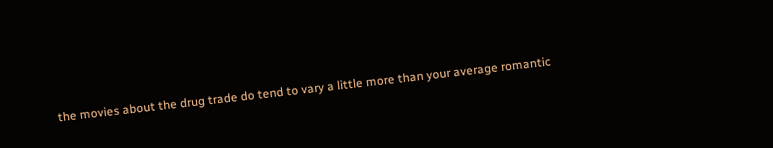the movies about the drug trade do tend to vary a little more than your average romantic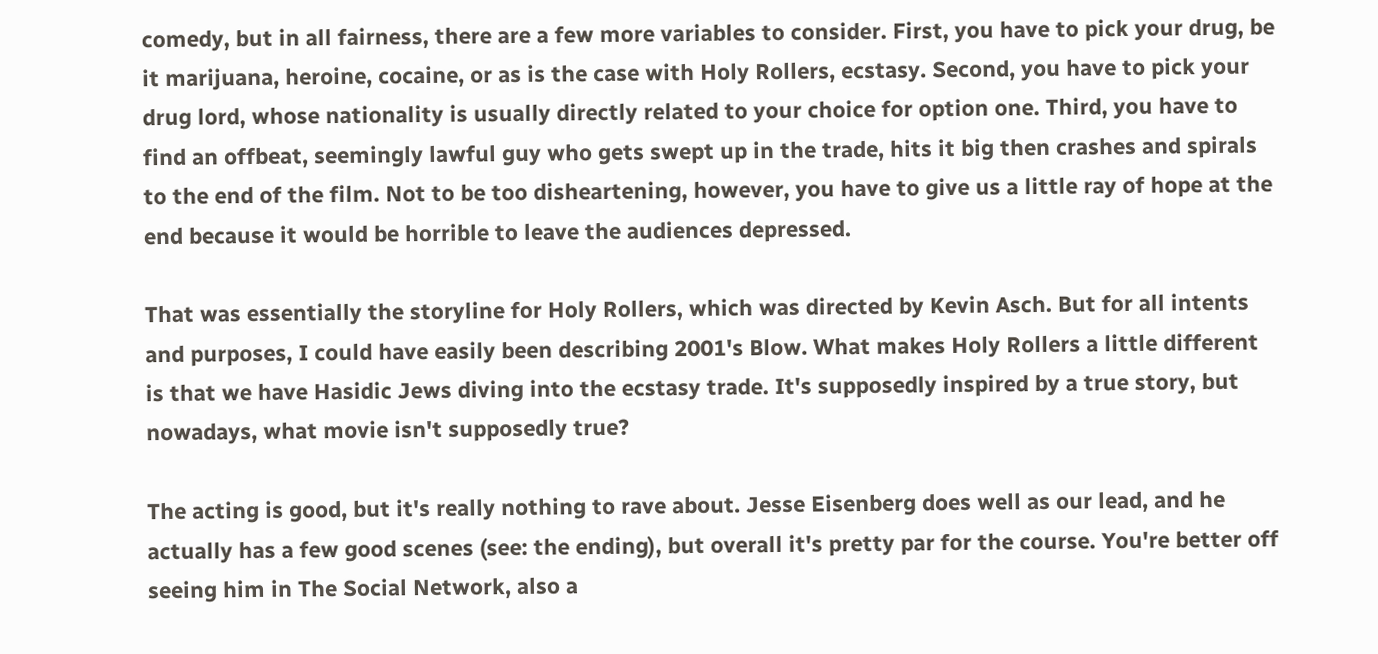comedy, but in all fairness, there are a few more variables to consider. First, you have to pick your drug, be it marijuana, heroine, cocaine, or as is the case with Holy Rollers, ecstasy. Second, you have to pick your drug lord, whose nationality is usually directly related to your choice for option one. Third, you have to find an offbeat, seemingly lawful guy who gets swept up in the trade, hits it big then crashes and spirals to the end of the film. Not to be too disheartening, however, you have to give us a little ray of hope at the end because it would be horrible to leave the audiences depressed.

That was essentially the storyline for Holy Rollers, which was directed by Kevin Asch. But for all intents and purposes, I could have easily been describing 2001's Blow. What makes Holy Rollers a little different is that we have Hasidic Jews diving into the ecstasy trade. It's supposedly inspired by a true story, but nowadays, what movie isn't supposedly true?

The acting is good, but it's really nothing to rave about. Jesse Eisenberg does well as our lead, and he actually has a few good scenes (see: the ending), but overall it's pretty par for the course. You're better off seeing him in The Social Network, also a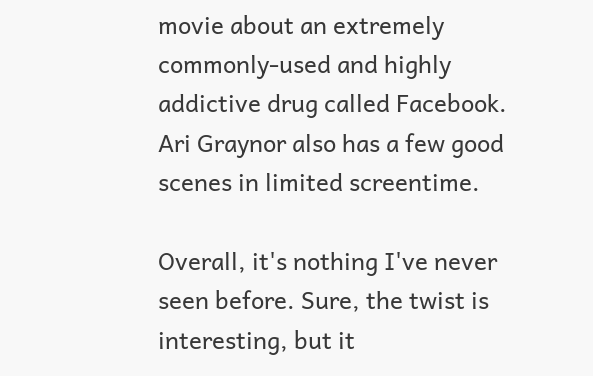movie about an extremely commonly-used and highly addictive drug called Facebook. Ari Graynor also has a few good scenes in limited screentime.

Overall, it's nothing I've never seen before. Sure, the twist is interesting, but it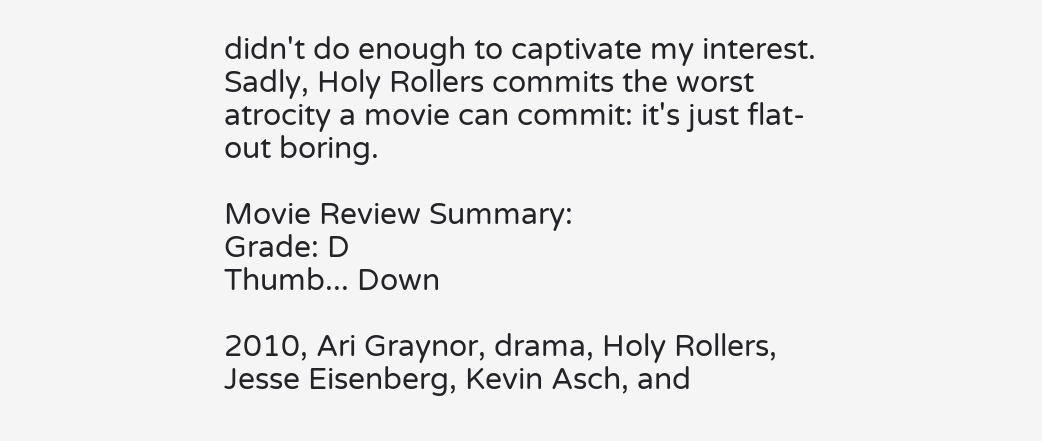didn't do enough to captivate my interest. Sadly, Holy Rollers commits the worst atrocity a movie can commit: it's just flat-out boring.

Movie Review Summary:
Grade: D
Thumb... Down

2010, Ari Graynor, drama, Holy Rollers, Jesse Eisenberg, Kevin Asch, and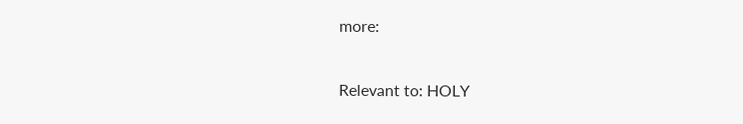more:

Relevant to: HOLY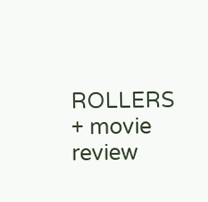ROLLERS + movie review